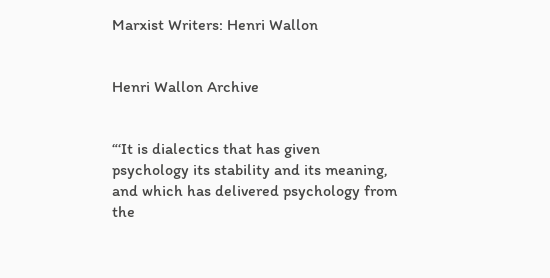Marxist Writers: Henri Wallon


Henri Wallon Archive


“‘It is dialectics that has given psychology its stability and its meaning, and which has delivered psychology from the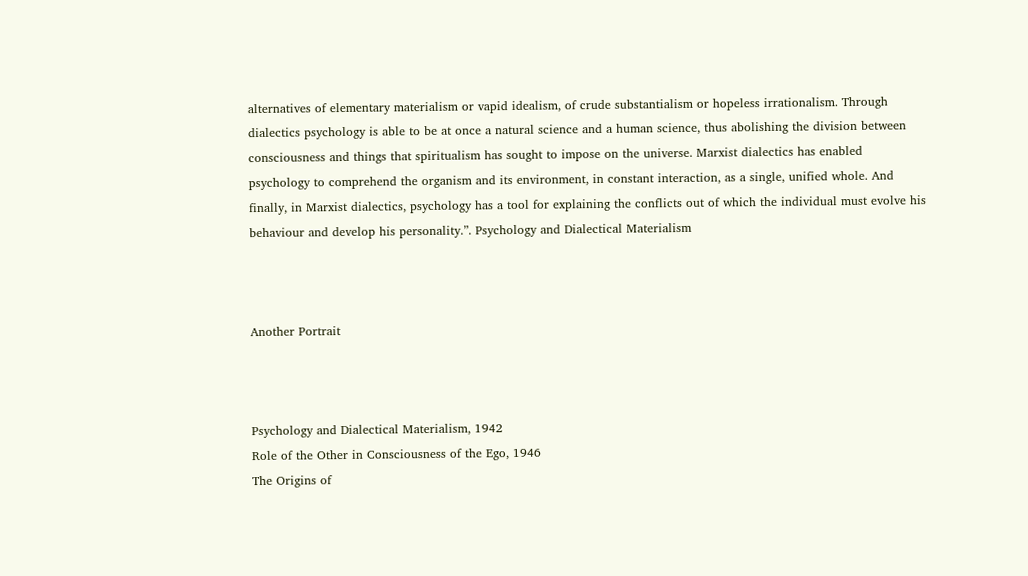alternatives of elementary materialism or vapid idealism, of crude substantialism or hopeless irrationalism. Through dialectics psychology is able to be at once a natural science and a human science, thus abolishing the division between consciousness and things that spiritualism has sought to impose on the universe. Marxist dialectics has enabled psychology to comprehend the organism and its environment, in constant interaction, as a single, unified whole. And finally, in Marxist dialectics, psychology has a tool for explaining the conflicts out of which the individual must evolve his behaviour and develop his personality.”. Psychology and Dialectical Materialism



Another Portrait



Psychology and Dialectical Materialism, 1942
Role of the Other in Consciousness of the Ego, 1946
The Origins of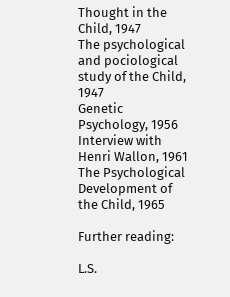Thought in the Child, 1947
The psychological and pociological study of the Child, 1947
Genetic Psychology, 1956
Interview with Henri Wallon, 1961
The Psychological Development of the Child, 1965

Further reading:

L.S.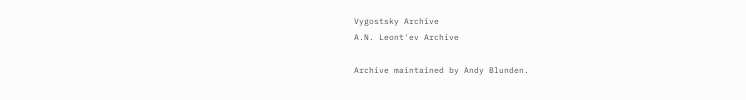Vygostsky Archive
A.N. Leont'ev Archive

Archive maintained by Andy Blunden.